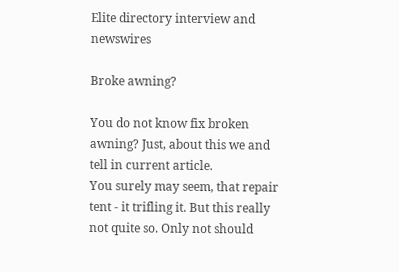Elite directory interview and newswires

Broke awning?

You do not know fix broken awning? Just, about this we and tell in current article.
You surely may seem, that repair tent - it trifling it. But this really not quite so. Only not should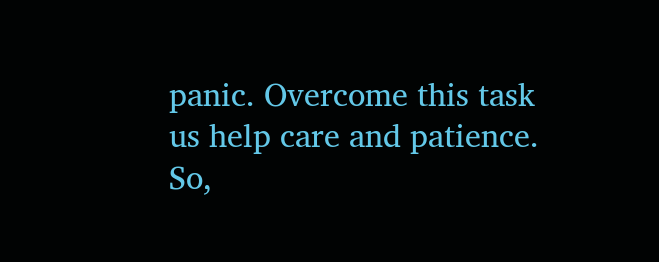panic. Overcome this task us help care and patience.
So,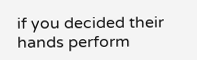if you decided their hands perform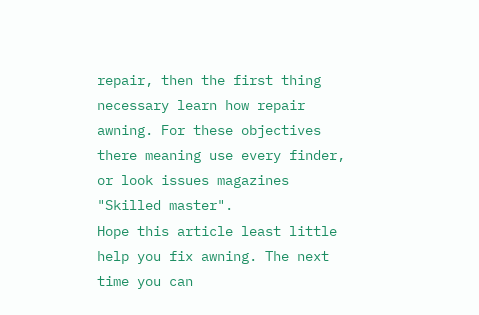repair, then the first thing necessary learn how repair awning. For these objectives there meaning use every finder, or look issues magazines "Skilled master".
Hope this article least little help you fix awning. The next time you can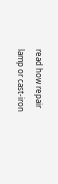read how repair lamp or cast-iron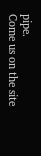pipe.
Come us on the site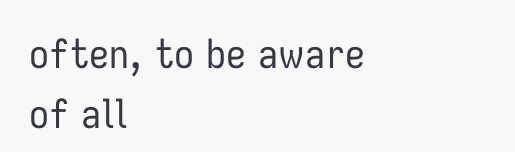often, to be aware of all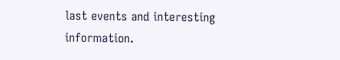last events and interesting information.